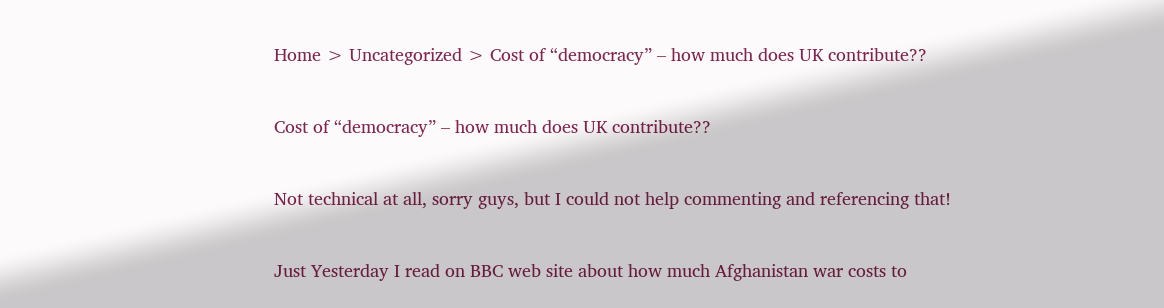Home > Uncategorized > Cost of “democracy” – how much does UK contribute??

Cost of “democracy” – how much does UK contribute??

Not technical at all, sorry guys, but I could not help commenting and referencing that!

Just Yesterday I read on BBC web site about how much Afghanistan war costs to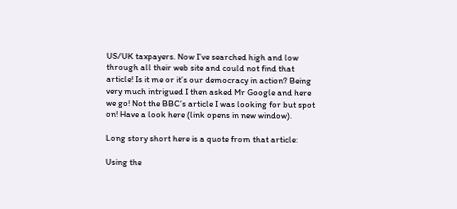US/UK taxpayers. Now I’ve searched high and low through all their web site and could not find that article! Is it me or it’s our democracy in action? Being very much intrigued I then asked Mr Google and here we go! Not the BBC’s article I was looking for but spot on! Have a look here (link opens in new window).

Long story short here is a quote from that article:

Using the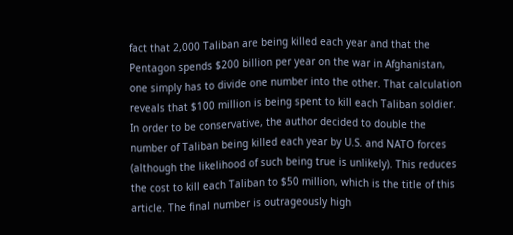fact that 2,000 Taliban are being killed each year and that the Pentagon spends $200 billion per year on the war in Afghanistan, one simply has to divide one number into the other. That calculation reveals that $100 million is being spent to kill each Taliban soldier. In order to be conservative, the author decided to double the number of Taliban being killed each year by U.S. and NATO forces (although the likelihood of such being true is unlikely). This reduces the cost to kill each Taliban to $50 million, which is the title of this article. The final number is outrageously high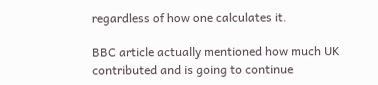regardless of how one calculates it.

BBC article actually mentioned how much UK contributed and is going to continue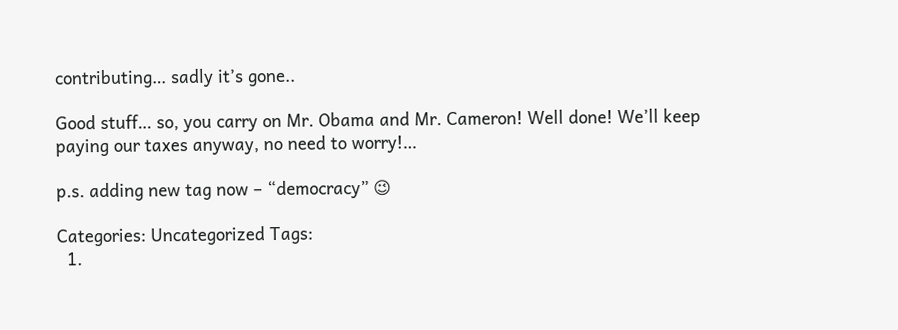contributing… sadly it’s gone..

Good stuff… so, you carry on Mr. Obama and Mr. Cameron! Well done! We’ll keep paying our taxes anyway, no need to worry!…

p.s. adding new tag now – “democracy” 😉

Categories: Uncategorized Tags:
  1.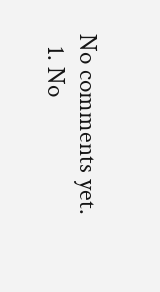No comments yet.
  1. No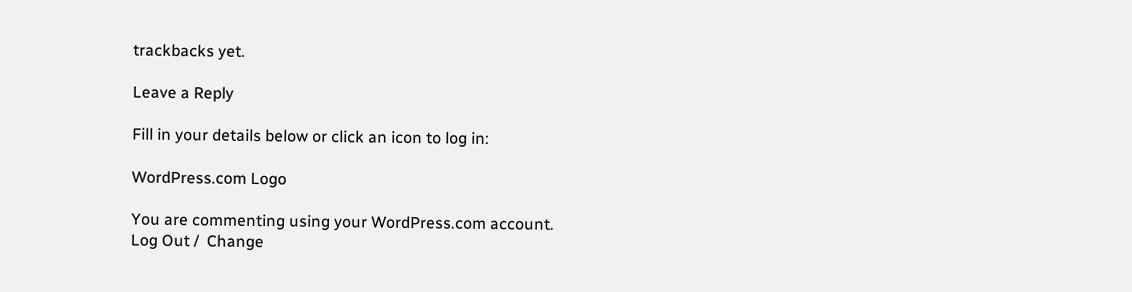trackbacks yet.

Leave a Reply

Fill in your details below or click an icon to log in:

WordPress.com Logo

You are commenting using your WordPress.com account. Log Out /  Change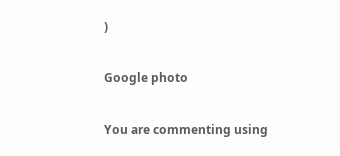)

Google photo

You are commenting using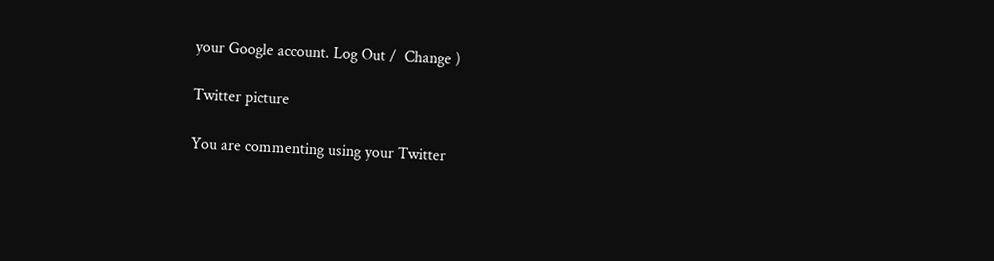your Google account. Log Out /  Change )

Twitter picture

You are commenting using your Twitter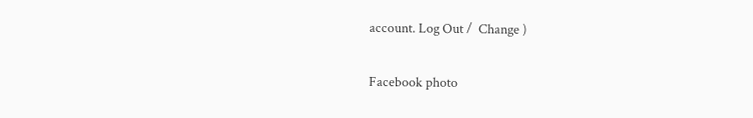account. Log Out /  Change )

Facebook photo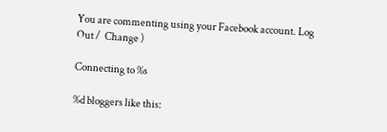You are commenting using your Facebook account. Log Out /  Change )

Connecting to %s

%d bloggers like this: